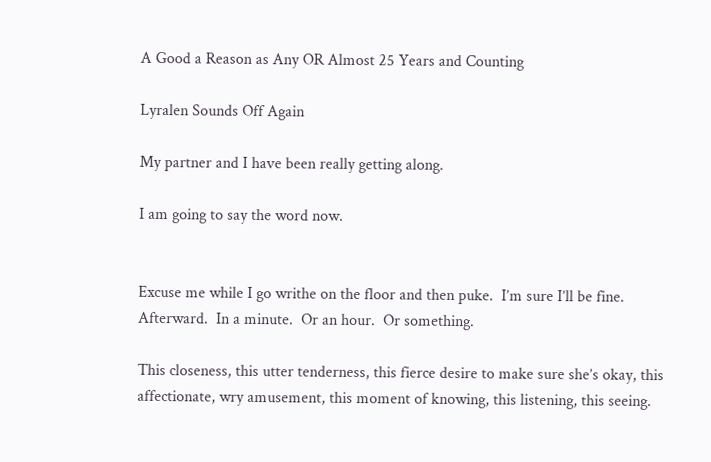A Good a Reason as Any OR Almost 25 Years and Counting

Lyralen Sounds Off Again

My partner and I have been really getting along.

I am going to say the word now.


Excuse me while I go writhe on the floor and then puke.  I’m sure I’ll be fine.  Afterward.  In a minute.  Or an hour.  Or something.

This closeness, this utter tenderness, this fierce desire to make sure she’s okay, this affectionate, wry amusement, this moment of knowing, this listening, this seeing.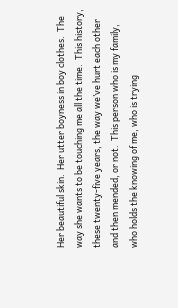Her beautiful skin.  Her utter boyness in boy clothes.  The way she wants to be touching me all the time.  This history, these twenty-five years, the way we’ve hurt each other and then mended, or not.  This person who is my family, who holds the knowing of me, who is trying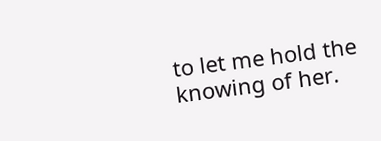to let me hold the knowing of her.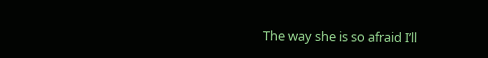The way she is so afraid I’ll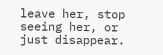leave her, stop seeing her, or just disappear.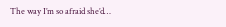The way I’m so afraid she’d…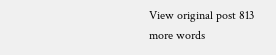View original post 813 more words